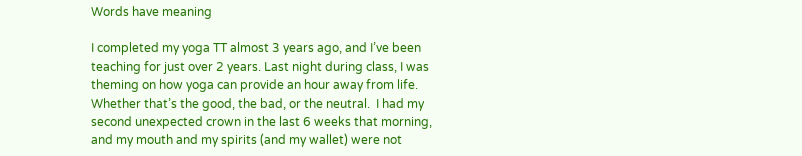Words have meaning

I completed my yoga TT almost 3 years ago, and I’ve been teaching for just over 2 years. Last night during class, I was theming on how yoga can provide an hour away from life. Whether that’s the good, the bad, or the neutral.  I had my second unexpected crown in the last 6 weeks that morning, and my mouth and my spirits (and my wallet) were not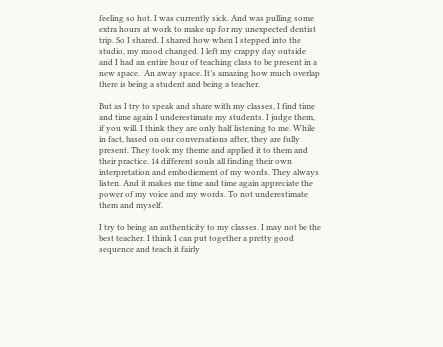feeling so hot. I was currently sick. And was pulling some extra hours at work to make up for my unexpected dentist trip. So I shared. I shared how when I stepped into the studio, my mood changed. I left my crappy day outside and I had an entire hour of teaching class to be present in a new space.  An away space. It’s amazing how much overlap there is being a student and being a teacher.

But as I try to speak and share with my classes, I find time and time again I underestimate my students. I judge them, if you will. I think they are only half listening to me. While in fact, based on our conversations after, they are fully present. They took my theme and applied it to them and their practice. 14 different souls all finding their own interpretation and embodiement of my words. They always listen. And it makes me time and time again appreciate the power of my voice and my words. To not underestimate them and myself.

I try to being an authenticity to my classes. I may not be the best teacher. I think I can put together a pretty good sequence and teach it fairly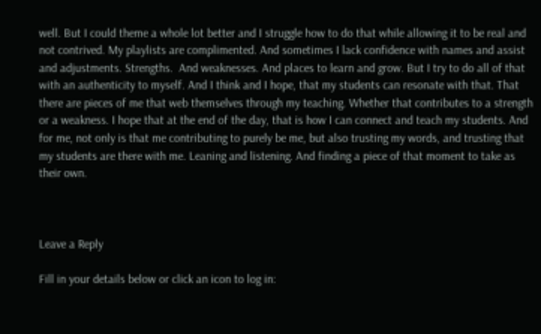well. But I could theme a whole lot better and I struggle how to do that while allowing it to be real and not contrived. My playlists are complimented. And sometimes I lack confidence with names and assist and adjustments. Strengths.  And weaknesses. And places to learn and grow. But I try to do all of that with an authenticity to myself. And I think and I hope, that my students can resonate with that. That there are pieces of me that web themselves through my teaching. Whether that contributes to a strength or a weakness. I hope that at the end of the day, that is how I can connect and teach my students. And for me, not only is that me contributing to purely be me, but also trusting my words, and trusting that my students are there with me. Leaning and listening. And finding a piece of that moment to take as their own.



Leave a Reply

Fill in your details below or click an icon to log in: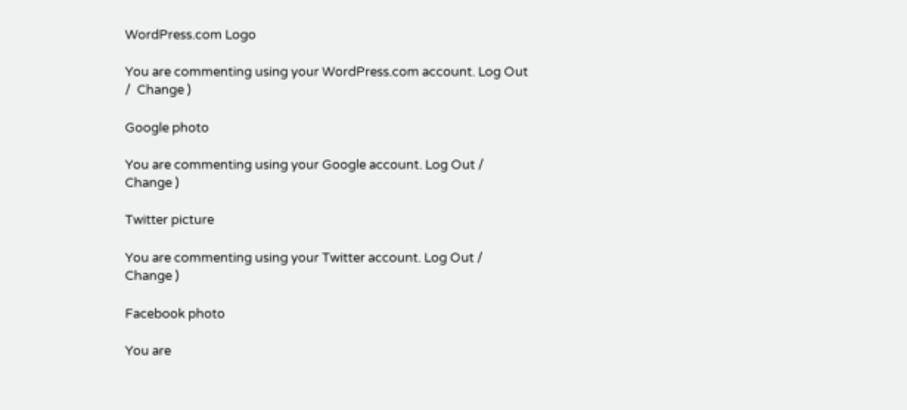WordPress.com Logo

You are commenting using your WordPress.com account. Log Out /  Change )

Google photo

You are commenting using your Google account. Log Out /  Change )

Twitter picture

You are commenting using your Twitter account. Log Out /  Change )

Facebook photo

You are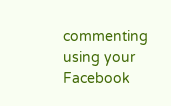commenting using your Facebook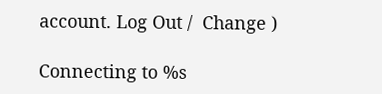account. Log Out /  Change )

Connecting to %s